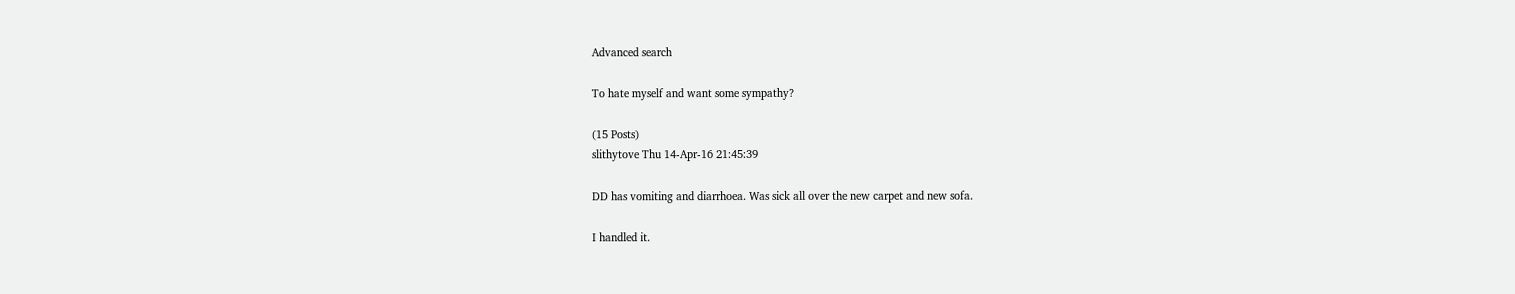Advanced search

To hate myself and want some sympathy?

(15 Posts)
slithytove Thu 14-Apr-16 21:45:39

DD has vomiting and diarrhoea. Was sick all over the new carpet and new sofa.

I handled it.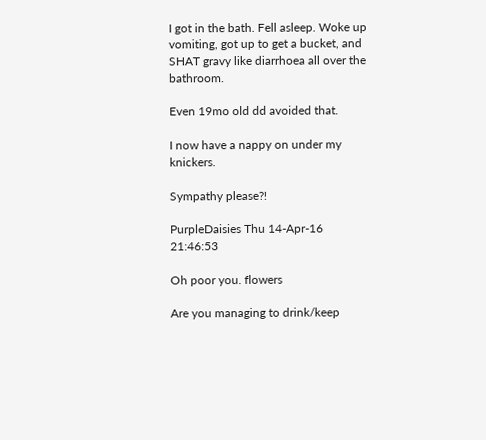I got in the bath. Fell asleep. Woke up vomiting, got up to get a bucket, and SHAT gravy like diarrhoea all over the bathroom.

Even 19mo old dd avoided that.

I now have a nappy on under my knickers.

Sympathy please?!

PurpleDaisies Thu 14-Apr-16 21:46:53

Oh poor you. flowers

Are you managing to drink/keep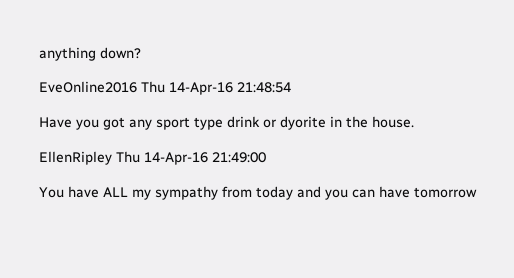anything down?

EveOnline2016 Thu 14-Apr-16 21:48:54

Have you got any sport type drink or dyorite in the house.

EllenRipley Thu 14-Apr-16 21:49:00

You have ALL my sympathy from today and you can have tomorrow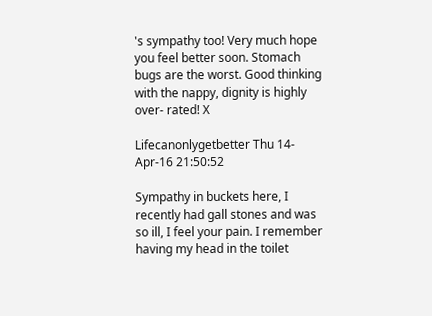's sympathy too! Very much hope you feel better soon. Stomach bugs are the worst. Good thinking with the nappy, dignity is highly over- rated! X

Lifecanonlygetbetter Thu 14-Apr-16 21:50:52

Sympathy in buckets here, I recently had gall stones and was so ill, I feel your pain. I remember having my head in the toilet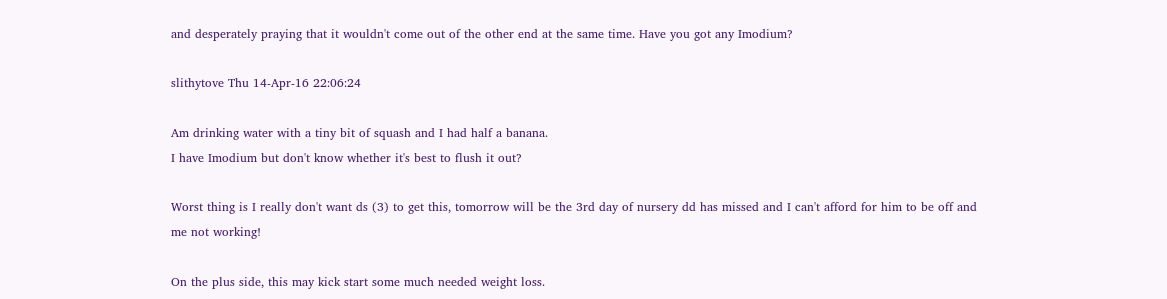and desperately praying that it wouldn't come out of the other end at the same time. Have you got any Imodium?

slithytove Thu 14-Apr-16 22:06:24

Am drinking water with a tiny bit of squash and I had half a banana.
I have Imodium but don't know whether it's best to flush it out?

Worst thing is I really don't want ds (3) to get this, tomorrow will be the 3rd day of nursery dd has missed and I can't afford for him to be off and me not working!

On the plus side, this may kick start some much needed weight loss.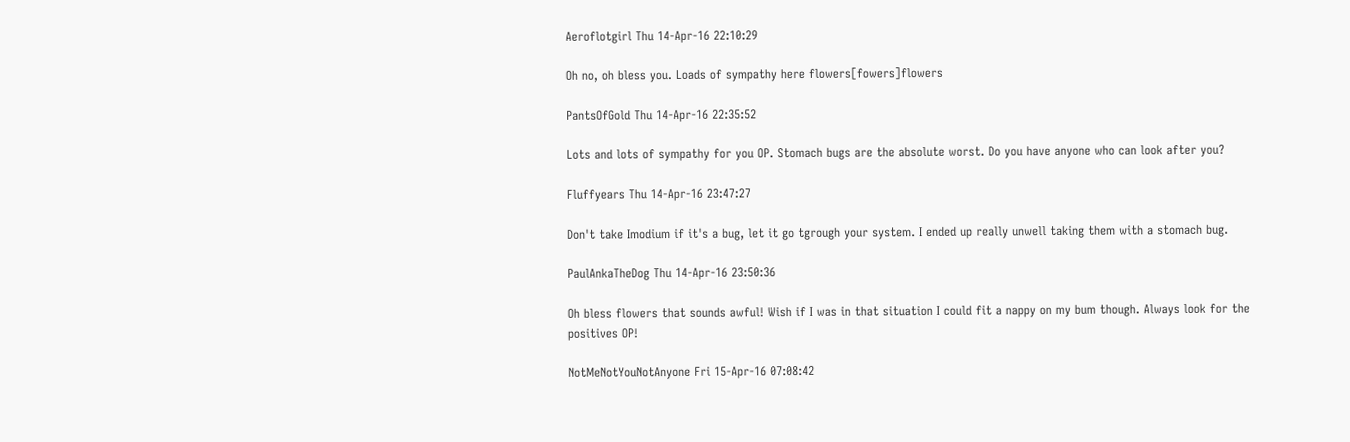Aeroflotgirl Thu 14-Apr-16 22:10:29

Oh no, oh bless you. Loads of sympathy here flowers[fowers]flowers

PantsOfGold Thu 14-Apr-16 22:35:52

Lots and lots of sympathy for you OP. Stomach bugs are the absolute worst. Do you have anyone who can look after you?

Fluffyears Thu 14-Apr-16 23:47:27

Don't take Imodium if it's a bug, let it go tgrough your system. I ended up really unwell taking them with a stomach bug.

PaulAnkaTheDog Thu 14-Apr-16 23:50:36

Oh bless flowers that sounds awful! Wish if I was in that situation I could fit a nappy on my bum though. Always look for the positives OP!

NotMeNotYouNotAnyone Fri 15-Apr-16 07:08:42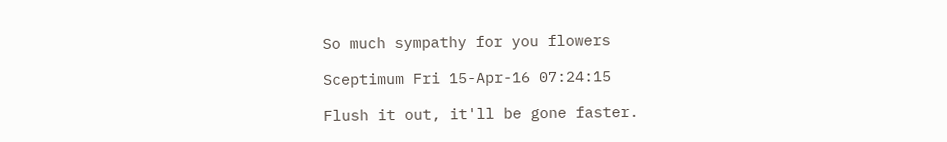So much sympathy for you flowers

Sceptimum Fri 15-Apr-16 07:24:15

Flush it out, it'll be gone faster.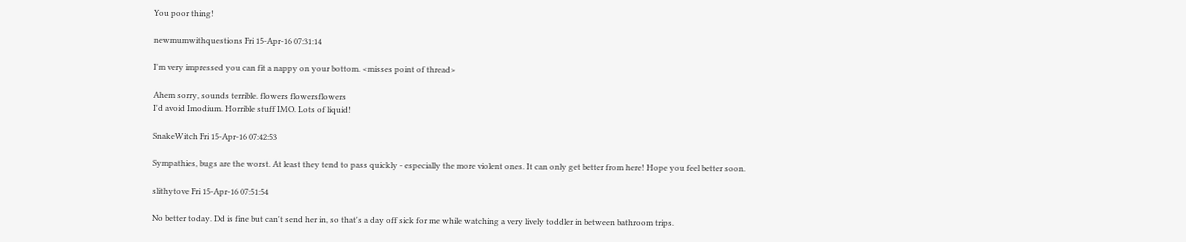You poor thing!

newmumwithquestions Fri 15-Apr-16 07:31:14

I'm very impressed you can fit a nappy on your bottom. <misses point of thread>

Ahem sorry, sounds terrible. flowers flowersflowers
I'd avoid Imodium. Horrible stuff IMO. Lots of liquid!

SnakeWitch Fri 15-Apr-16 07:42:53

Sympathies, bugs are the worst. At least they tend to pass quickly - especially the more violent ones. It can only get better from here! Hope you feel better soon.

slithytove Fri 15-Apr-16 07:51:54

No better today. Dd is fine but can't send her in, so that's a day off sick for me while watching a very lively toddler in between bathroom trips.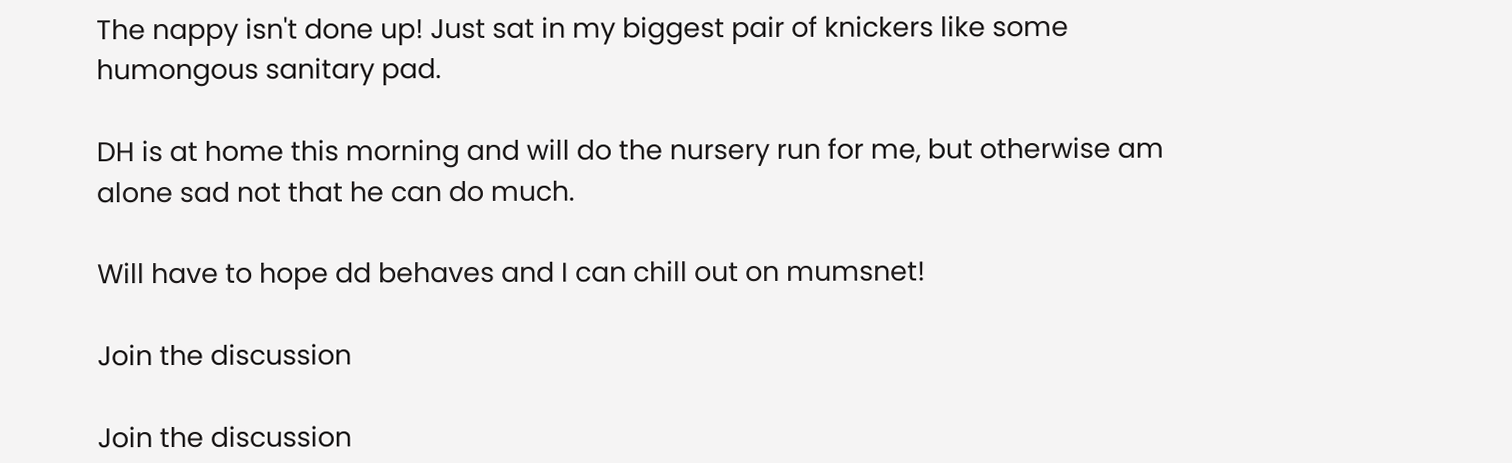The nappy isn't done up! Just sat in my biggest pair of knickers like some humongous sanitary pad.

DH is at home this morning and will do the nursery run for me, but otherwise am alone sad not that he can do much.

Will have to hope dd behaves and I can chill out on mumsnet!

Join the discussion

Join the discussion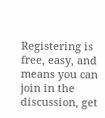Registering is free, easy, and means you can join in the discussion, get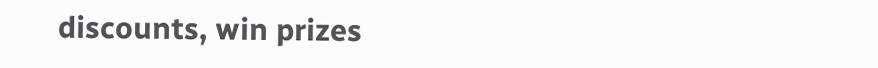discounts, win prizes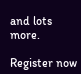and lots more.

Register now